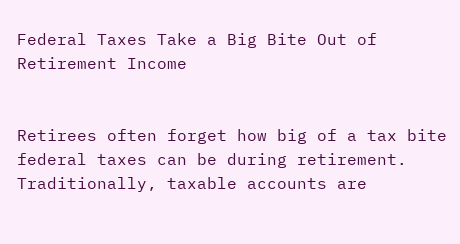Federal Taxes Take a Big Bite Out of Retirement Income


Retirees often forget how big of a tax bite federal taxes can be during retirement. Traditionally, taxable accounts are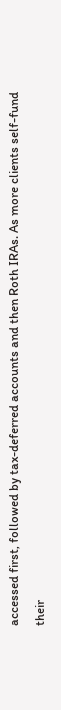accessed first, followed by tax-deferred accounts and then Roth IRAs. As more clients self-fund their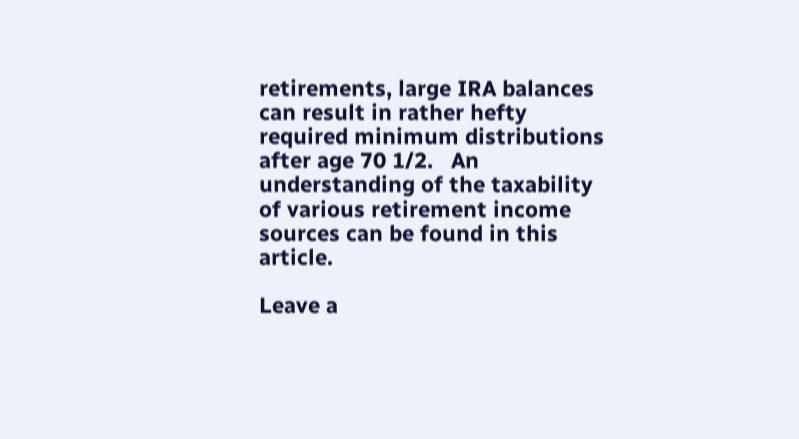retirements, large IRA balances can result in rather hefty required minimum distributions after age 70 1/2.   An understanding of the taxability of various retirement income sources can be found in this article.

Leave a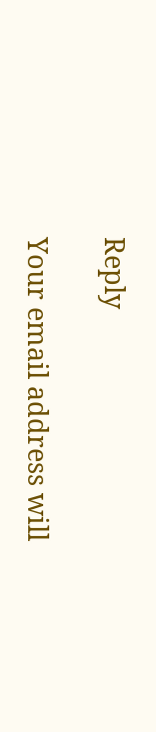Reply

Your email address will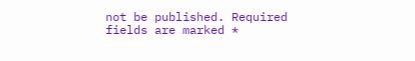not be published. Required fields are marked *